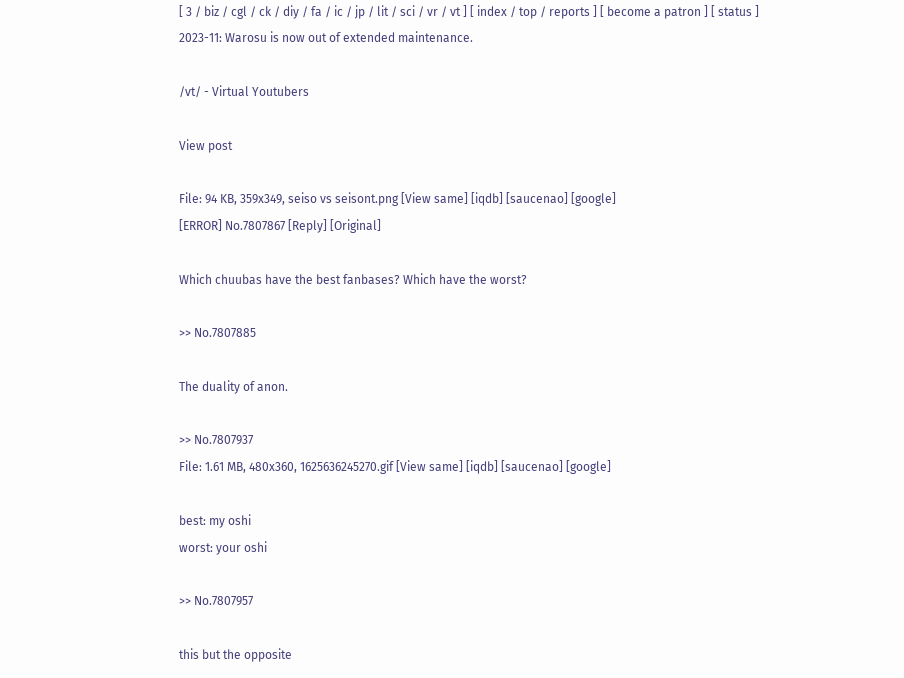[ 3 / biz / cgl / ck / diy / fa / ic / jp / lit / sci / vr / vt ] [ index / top / reports ] [ become a patron ] [ status ]
2023-11: Warosu is now out of extended maintenance.

/vt/ - Virtual Youtubers

View post

File: 94 KB, 359x349, seiso vs seisont.png [View same] [iqdb] [saucenao] [google]
[ERROR] No.7807867 [Reply] [Original]

Which chuubas have the best fanbases? Which have the worst?

>> No.7807885

The duality of anon.

>> No.7807937
File: 1.61 MB, 480x360, 1625636245270.gif [View same] [iqdb] [saucenao] [google]

best: my oshi
worst: your oshi

>> No.7807957

this but the opposite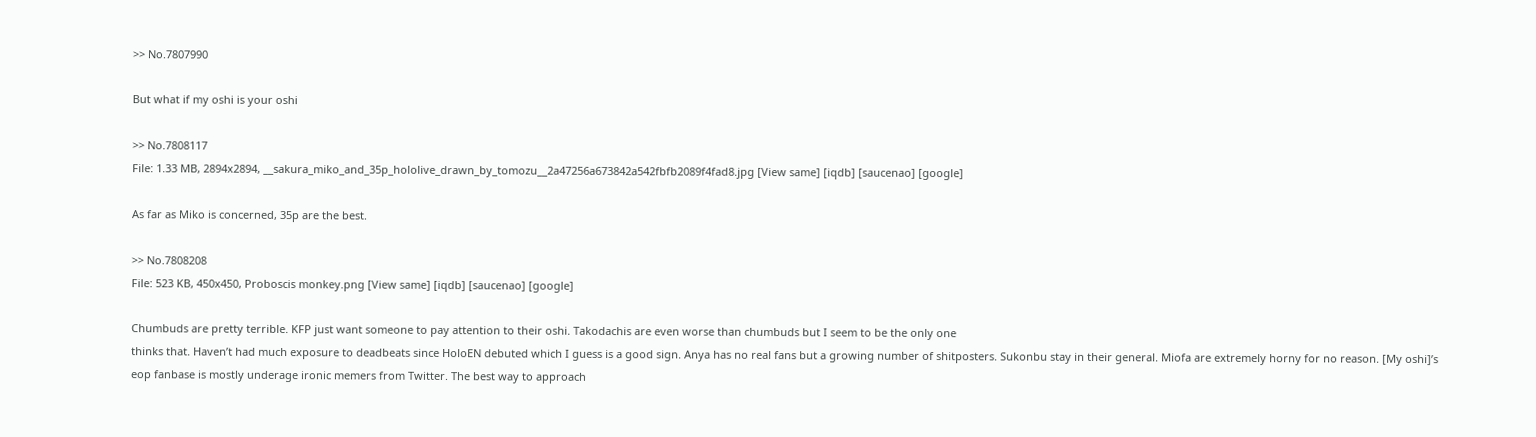>> No.7807990

But what if my oshi is your oshi

>> No.7808117
File: 1.33 MB, 2894x2894, __sakura_miko_and_35p_hololive_drawn_by_tomozu__2a47256a673842a542fbfb2089f4fad8.jpg [View same] [iqdb] [saucenao] [google]

As far as Miko is concerned, 35p are the best.

>> No.7808208
File: 523 KB, 450x450, Proboscis monkey.png [View same] [iqdb] [saucenao] [google]

Chumbuds are pretty terrible. KFP just want someone to pay attention to their oshi. Takodachis are even worse than chumbuds but I seem to be the only one
thinks that. Haven’t had much exposure to deadbeats since HoloEN debuted which I guess is a good sign. Anya has no real fans but a growing number of shitposters. Sukonbu stay in their general. Miofa are extremely horny for no reason. [My oshi]’s eop fanbase is mostly underage ironic memers from Twitter. The best way to approach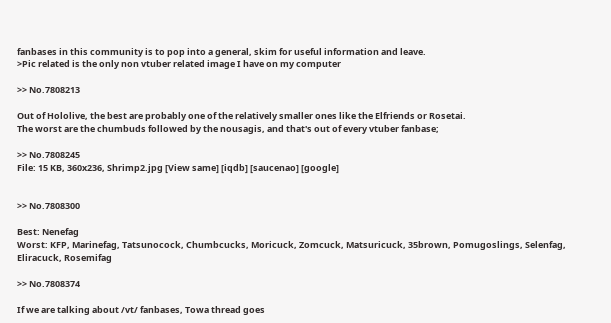fanbases in this community is to pop into a general, skim for useful information and leave.
>Pic related is the only non vtuber related image I have on my computer

>> No.7808213

Out of Hololive, the best are probably one of the relatively smaller ones like the Elfriends or Rosetai.
The worst are the chumbuds followed by the nousagis, and that's out of every vtuber fanbase;

>> No.7808245
File: 15 KB, 360x236, Shrimp2.jpg [View same] [iqdb] [saucenao] [google]


>> No.7808300

Best: Nenefag
Worst: KFP, Marinefag, Tatsunocock, Chumbcucks, Moricuck, Zomcuck, Matsuricuck, 35brown, Pomugoslings, Selenfag, Eliracuck, Rosemifag

>> No.7808374

If we are talking about /vt/ fanbases, Towa thread goes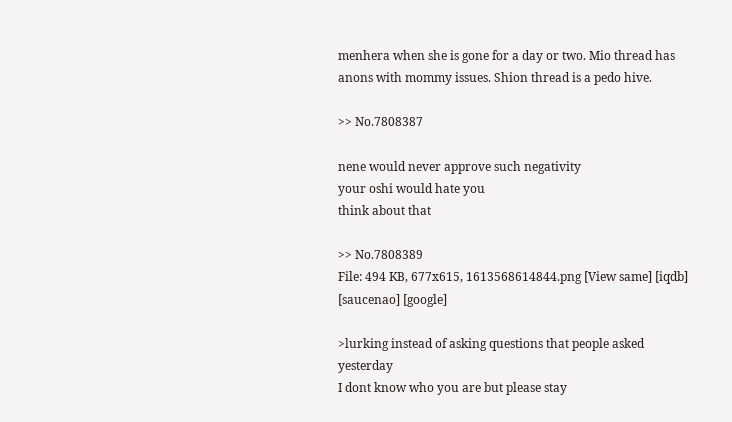menhera when she is gone for a day or two. Mio thread has anons with mommy issues. Shion thread is a pedo hive.

>> No.7808387

nene would never approve such negativity
your oshi would hate you
think about that

>> No.7808389
File: 494 KB, 677x615, 1613568614844.png [View same] [iqdb] [saucenao] [google]

>lurking instead of asking questions that people asked yesterday
I dont know who you are but please stay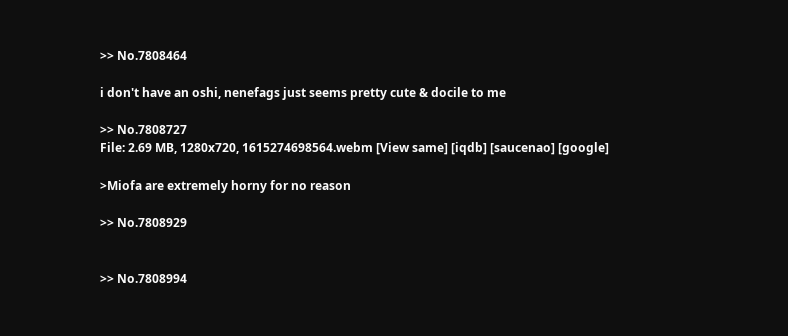>> No.7808464

i don't have an oshi, nenefags just seems pretty cute & docile to me

>> No.7808727
File: 2.69 MB, 1280x720, 1615274698564.webm [View same] [iqdb] [saucenao] [google]

>Miofa are extremely horny for no reason

>> No.7808929


>> No.7808994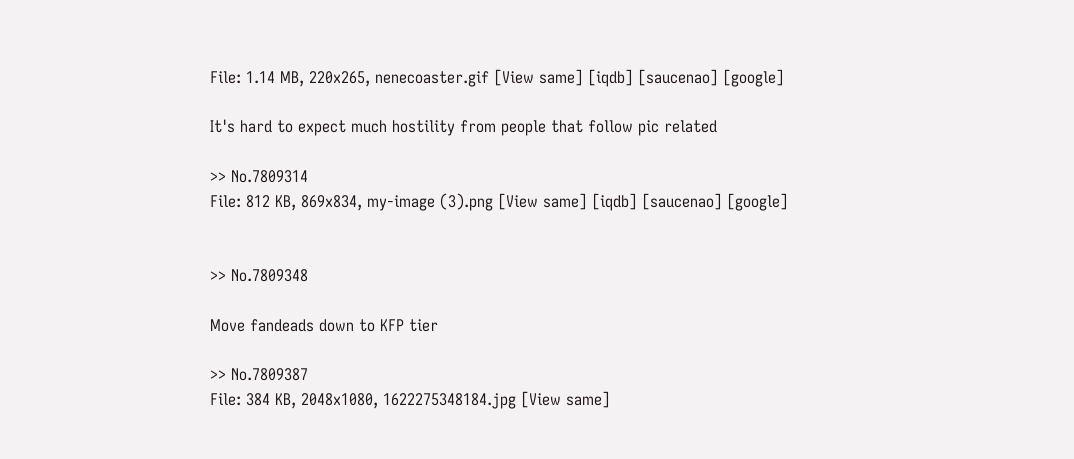File: 1.14 MB, 220x265, nenecoaster.gif [View same] [iqdb] [saucenao] [google]

It's hard to expect much hostility from people that follow pic related

>> No.7809314
File: 812 KB, 869x834, my-image (3).png [View same] [iqdb] [saucenao] [google]


>> No.7809348

Move fandeads down to KFP tier

>> No.7809387
File: 384 KB, 2048x1080, 1622275348184.jpg [View same]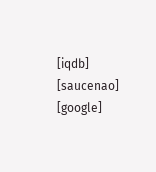[iqdb] [saucenao] [google]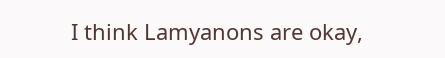I think Lamyanons are okay,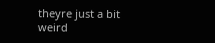theyre just a bit weird